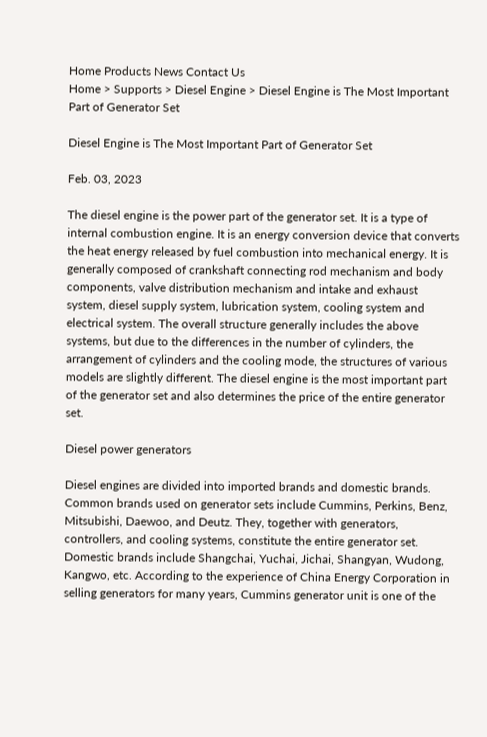Home Products News Contact Us
Home > Supports > Diesel Engine > Diesel Engine is The Most Important Part of Generator Set

Diesel Engine is The Most Important Part of Generator Set

Feb. 03, 2023

The diesel engine is the power part of the generator set. It is a type of internal combustion engine. It is an energy conversion device that converts the heat energy released by fuel combustion into mechanical energy. It is generally composed of crankshaft connecting rod mechanism and body components, valve distribution mechanism and intake and exhaust system, diesel supply system, lubrication system, cooling system and electrical system. The overall structure generally includes the above systems, but due to the differences in the number of cylinders, the arrangement of cylinders and the cooling mode, the structures of various models are slightly different. The diesel engine is the most important part of the generator set and also determines the price of the entire generator set.

Diesel power generators

Diesel engines are divided into imported brands and domestic brands. Common brands used on generator sets include Cummins, Perkins, Benz, Mitsubishi, Daewoo, and Deutz. They, together with generators, controllers, and cooling systems, constitute the entire generator set. Domestic brands include Shangchai, Yuchai, Jichai, Shangyan, Wudong, Kangwo, etc. According to the experience of China Energy Corporation in selling generators for many years, Cummins generator unit is one of the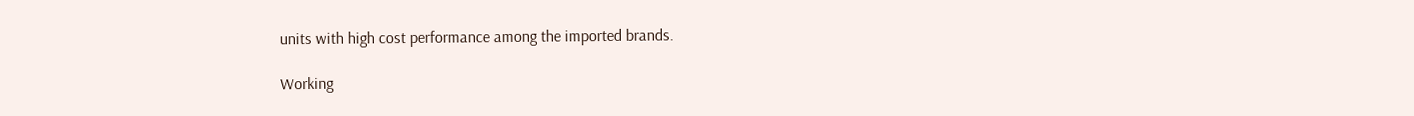units with high cost performance among the imported brands.

Working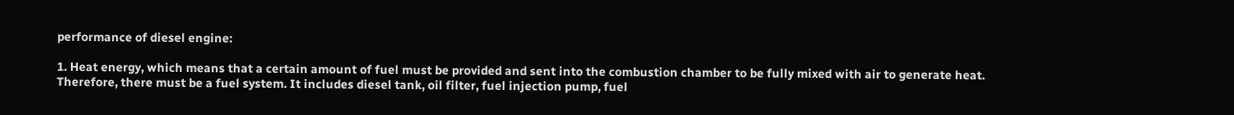performance of diesel engine:

1. Heat energy, which means that a certain amount of fuel must be provided and sent into the combustion chamber to be fully mixed with air to generate heat. Therefore, there must be a fuel system. It includes diesel tank, oil filter, fuel injection pump, fuel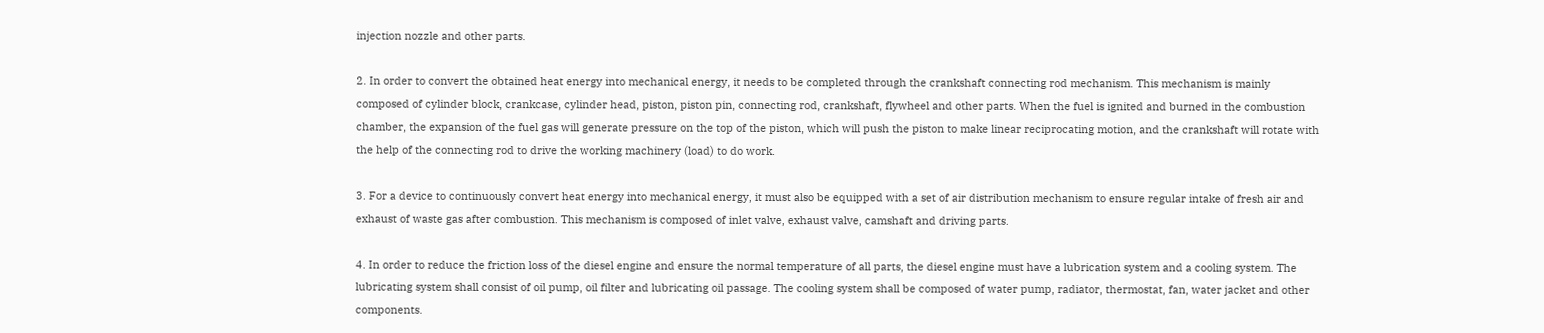injection nozzle and other parts.

2. In order to convert the obtained heat energy into mechanical energy, it needs to be completed through the crankshaft connecting rod mechanism. This mechanism is mainly composed of cylinder block, crankcase, cylinder head, piston, piston pin, connecting rod, crankshaft, flywheel and other parts. When the fuel is ignited and burned in the combustion chamber, the expansion of the fuel gas will generate pressure on the top of the piston, which will push the piston to make linear reciprocating motion, and the crankshaft will rotate with the help of the connecting rod to drive the working machinery (load) to do work.

3. For a device to continuously convert heat energy into mechanical energy, it must also be equipped with a set of air distribution mechanism to ensure regular intake of fresh air and exhaust of waste gas after combustion. This mechanism is composed of inlet valve, exhaust valve, camshaft and driving parts.

4. In order to reduce the friction loss of the diesel engine and ensure the normal temperature of all parts, the diesel engine must have a lubrication system and a cooling system. The lubricating system shall consist of oil pump, oil filter and lubricating oil passage. The cooling system shall be composed of water pump, radiator, thermostat, fan, water jacket and other components.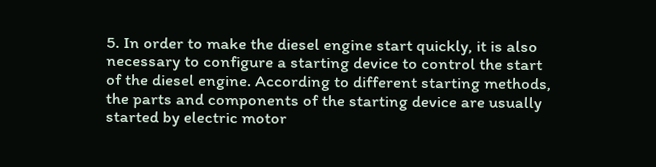5. In order to make the diesel engine start quickly, it is also necessary to configure a starting device to control the start of the diesel engine. According to different starting methods, the parts and components of the starting device are usually started by electric motor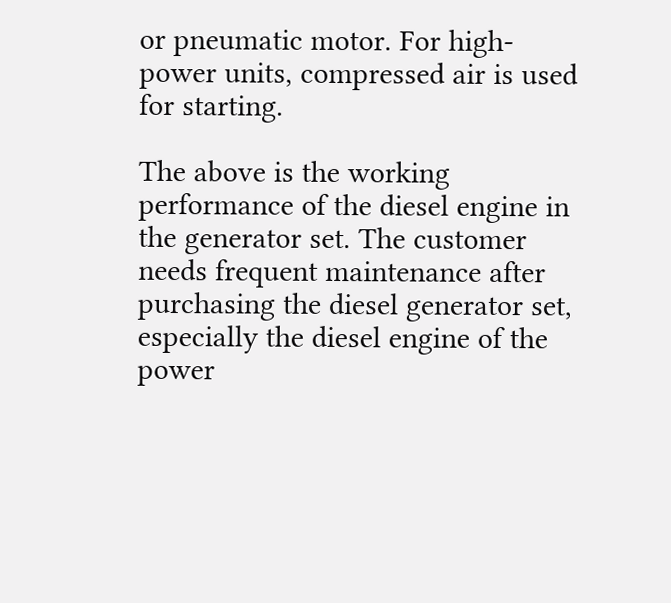or pneumatic motor. For high-power units, compressed air is used for starting.

The above is the working performance of the diesel engine in the generator set. The customer needs frequent maintenance after purchasing the diesel generator set, especially the diesel engine of the power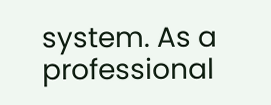system. As a professional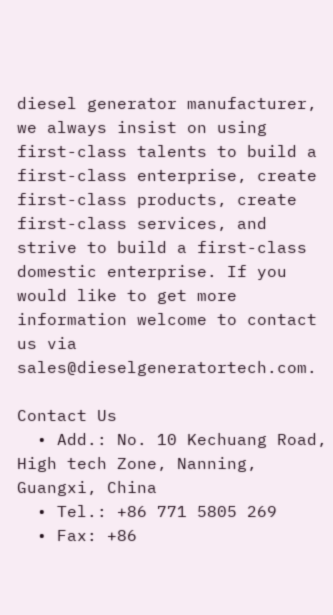diesel generator manufacturer, we always insist on using first-class talents to build a first-class enterprise, create first-class products, create first-class services, and strive to build a first-class domestic enterprise. If you would like to get more information welcome to contact us via sales@dieselgeneratortech.com.

Contact Us
  • Add.: No. 10 Kechuang Road, High tech Zone, Nanning, Guangxi, China
  • Tel.: +86 771 5805 269
  • Fax: +86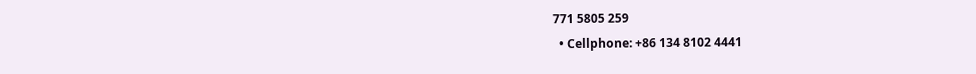771 5805 259
  • Cellphone: +86 134 8102 4441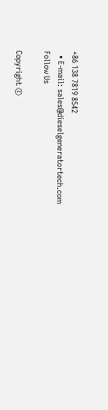+86 138 7819 8542
  • E-mail: sales@dieselgeneratortech.com
Follow Us

Copyright ©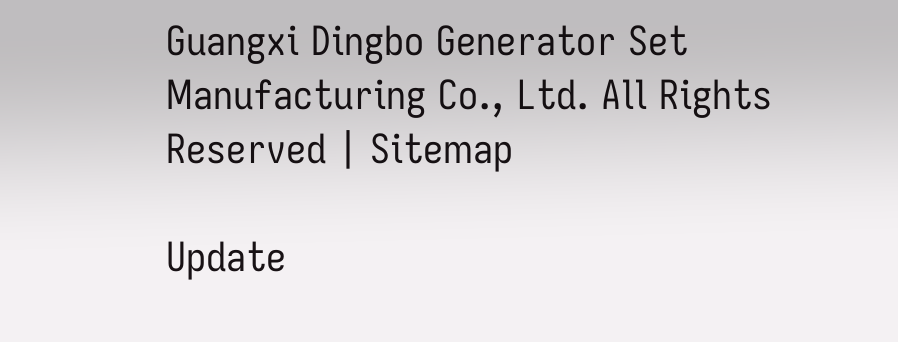Guangxi Dingbo Generator Set Manufacturing Co., Ltd. All Rights Reserved | Sitemap

Update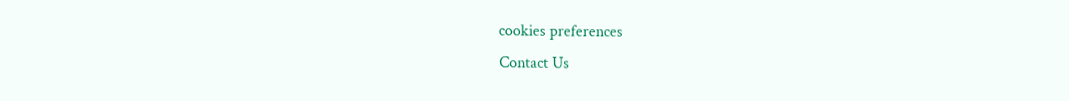cookies preferences
Contact Us